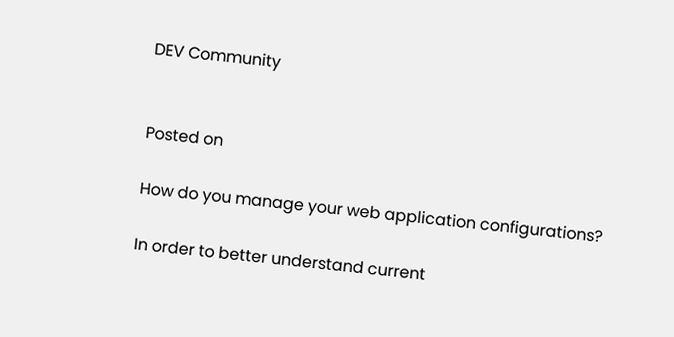DEV Community


Posted on

How do you manage your web application configurations?

In order to better understand current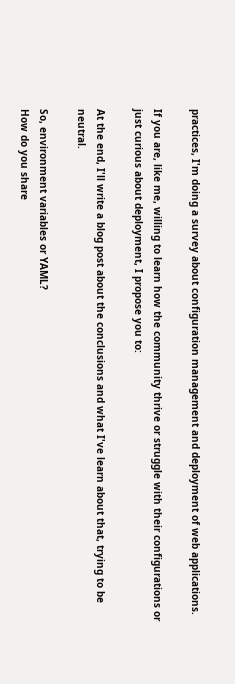practices, I'm doing a survey about configuration management and deployment of web applications.

If you are, like me, willing to learn how the community thrive or struggle with their configurations or just curious about deployment, I propose you to:

At the end, I'll write a blog post about the conclusions and what I've learn about that, trying to be neutral.

So, environment variables or YAML?
How do you share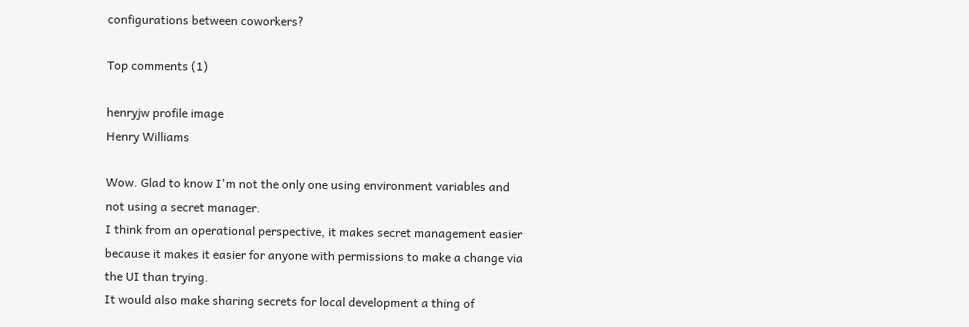configurations between coworkers?

Top comments (1)

henryjw profile image
Henry Williams

Wow. Glad to know I'm not the only one using environment variables and not using a secret manager.
I think from an operational perspective, it makes secret management easier because it makes it easier for anyone with permissions to make a change via the UI than trying.
It would also make sharing secrets for local development a thing of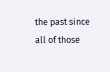the past since all of those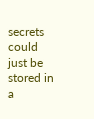secrets could just be stored in a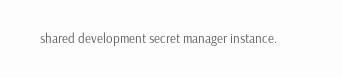shared development secret manager instance.